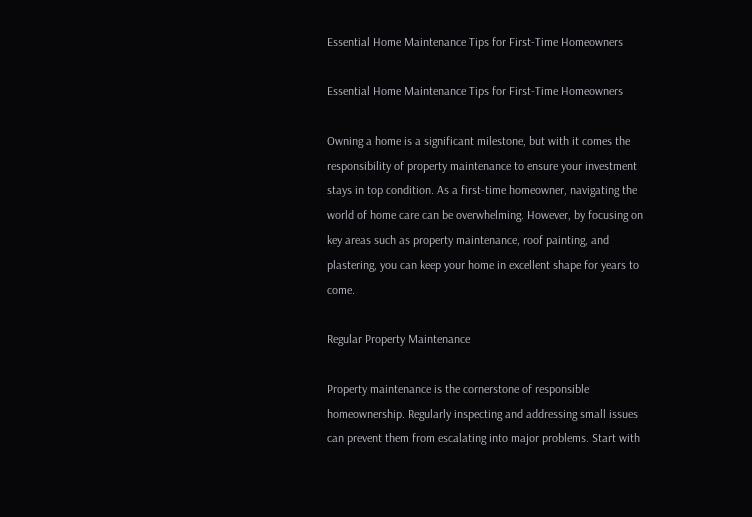Essential Home Maintenance Tips for First-Time Homeowners

Essential Home Maintenance Tips for First-Time Homeowners

Owning a home is a significant milestone, but with it comes the responsibility of property maintenance to ensure your investment stays in top condition. As a first-time homeowner, navigating the world of home care can be overwhelming. However, by focusing on key areas such as property maintenance, roof painting, and plastering, you can keep your home in excellent shape for years to come.

Regular Property Maintenance

Property maintenance is the cornerstone of responsible homeownership. Regularly inspecting and addressing small issues can prevent them from escalating into major problems. Start with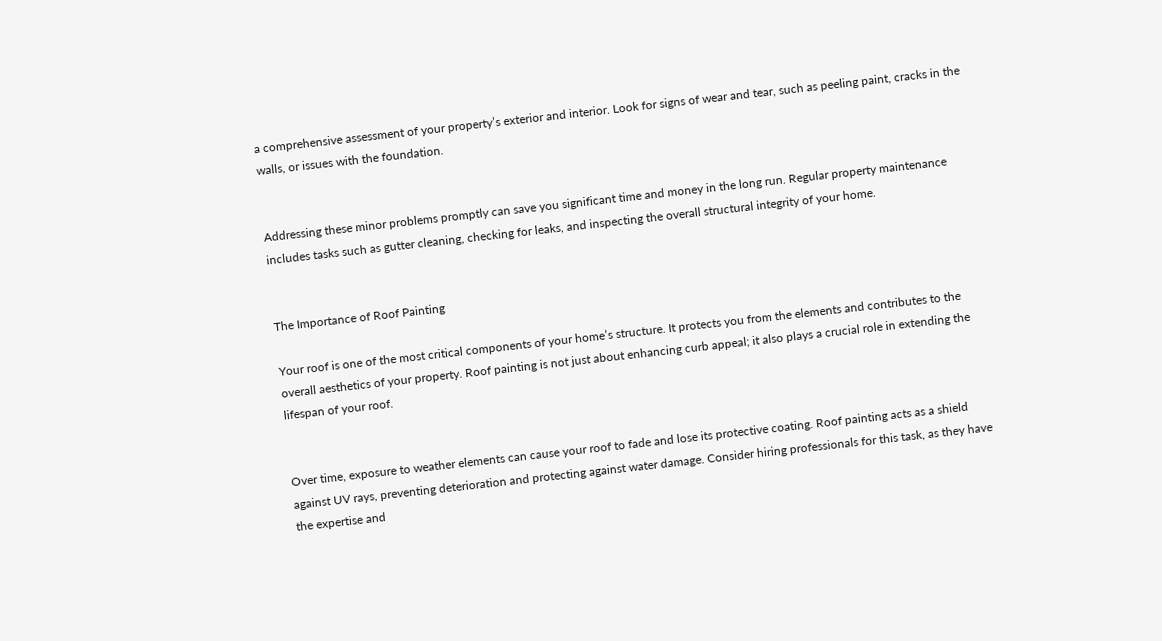a comprehensive assessment of your property’s exterior and interior. Look for signs of wear and tear, such as peeling paint, cracks in the walls, or issues with the foundation.


Addressing these minor problems promptly can save you significant time and money in the long run. Regular property maintenance includes tasks such as gutter cleaning, checking for leaks, and inspecting the overall structural integrity of your home.


The Importance of Roof Painting

Your roof is one of the most critical components of your home’s structure. It protects you from the elements and contributes to the overall aesthetics of your property. Roof painting is not just about enhancing curb appeal; it also plays a crucial role in extending the lifespan of your roof.


Over time, exposure to weather elements can cause your roof to fade and lose its protective coating. Roof painting acts as a shield against UV rays, preventing deterioration and protecting against water damage. Consider hiring professionals for this task, as they have the expertise and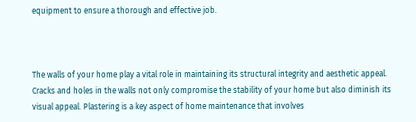equipment to ensure a thorough and effective job.



The walls of your home play a vital role in maintaining its structural integrity and aesthetic appeal. Cracks and holes in the walls not only compromise the stability of your home but also diminish its visual appeal. Plastering is a key aspect of home maintenance that involves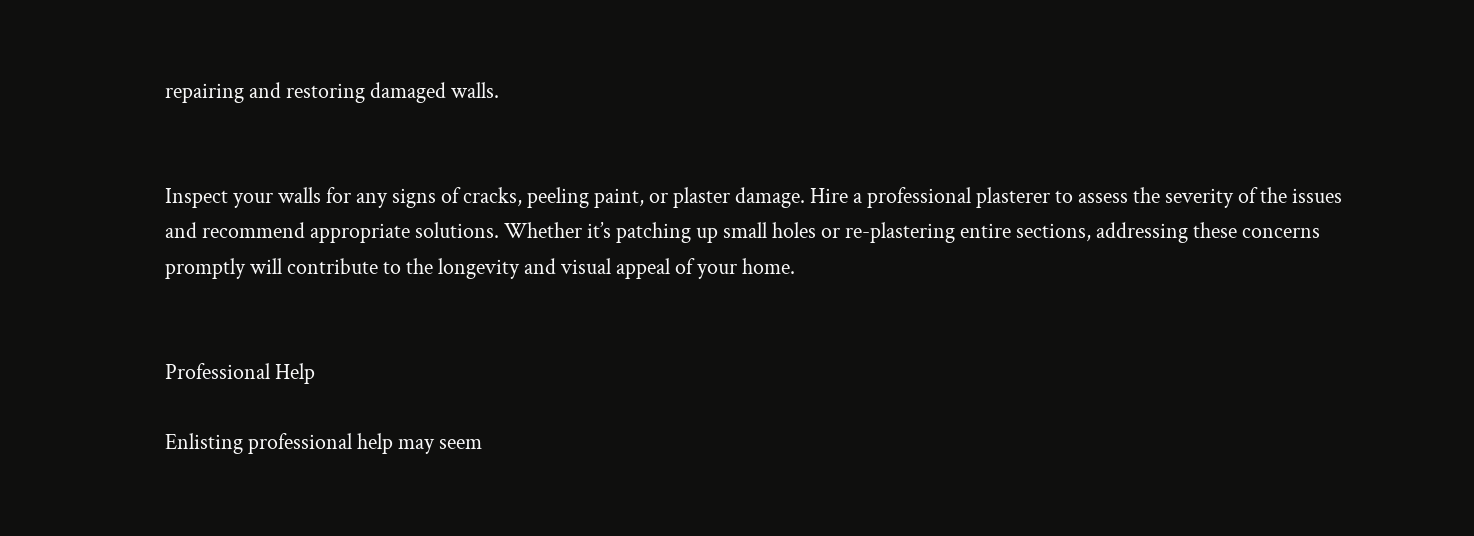repairing and restoring damaged walls.


Inspect your walls for any signs of cracks, peeling paint, or plaster damage. Hire a professional plasterer to assess the severity of the issues and recommend appropriate solutions. Whether it’s patching up small holes or re-plastering entire sections, addressing these concerns promptly will contribute to the longevity and visual appeal of your home.


Professional Help

Enlisting professional help may seem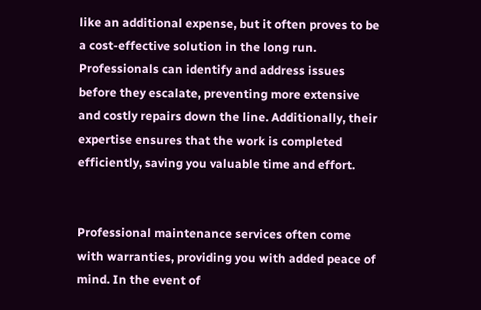like an additional expense, but it often proves to be a cost-effective solution in the long run. Professionals can identify and address issues before they escalate, preventing more extensive and costly repairs down the line. Additionally, their expertise ensures that the work is completed efficiently, saving you valuable time and effort.


Professional maintenance services often come with warranties, providing you with added peace of mind. In the event of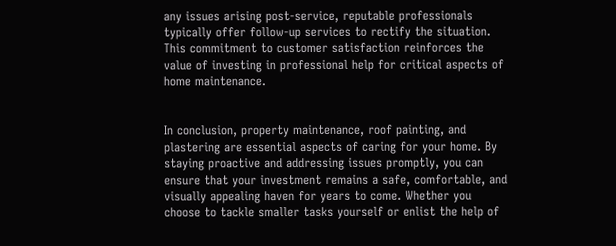any issues arising post-service, reputable professionals typically offer follow-up services to rectify the situation. This commitment to customer satisfaction reinforces the value of investing in professional help for critical aspects of home maintenance.


In conclusion, property maintenance, roof painting, and plastering are essential aspects of caring for your home. By staying proactive and addressing issues promptly, you can ensure that your investment remains a safe, comfortable, and visually appealing haven for years to come. Whether you choose to tackle smaller tasks yourself or enlist the help of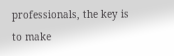professionals, the key is to make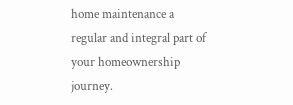home maintenance a regular and integral part of your homeownership journey.